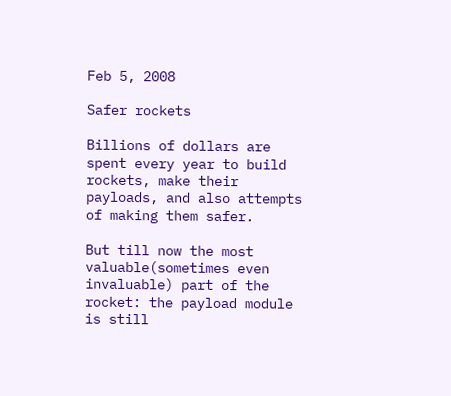Feb 5, 2008

Safer rockets

Billions of dollars are spent every year to build rockets, make their payloads, and also attempts of making them safer.

But till now the most valuable(sometimes even invaluable) part of the rocket: the payload module is still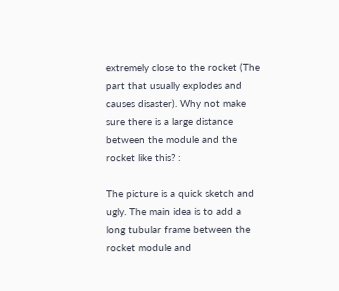extremely close to the rocket (The part that usually explodes and causes disaster). Why not make sure there is a large distance between the module and the rocket like this? :

The picture is a quick sketch and ugly. The main idea is to add a long tubular frame between the rocket module and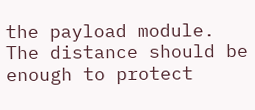the payload module. The distance should be enough to protect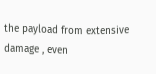the payload from extensive damage , even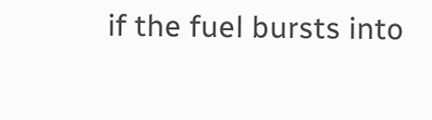if the fuel bursts into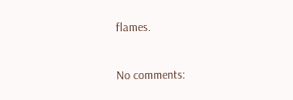flames.

No comments: